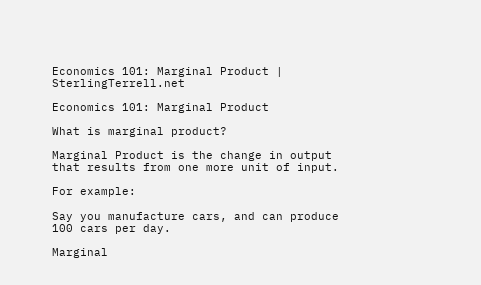Economics 101: Marginal Product | SterlingTerrell.net

Economics 101: Marginal Product

What is marginal product?

Marginal Product is the change in output that results from one more unit of input.

For example:

Say you manufacture cars, and can produce 100 cars per day.

Marginal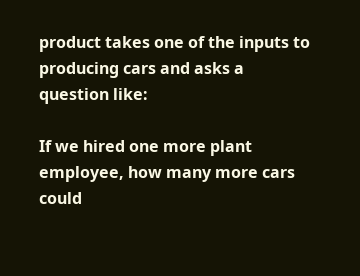product takes one of the inputs to producing cars and asks a question like:

If we hired one more plant employee, how many more cars could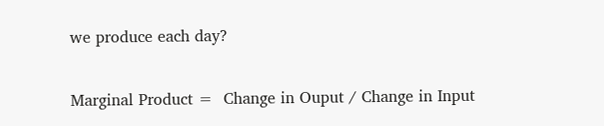we produce each day?


Marginal Product =  Change in Ouput / Change in Input